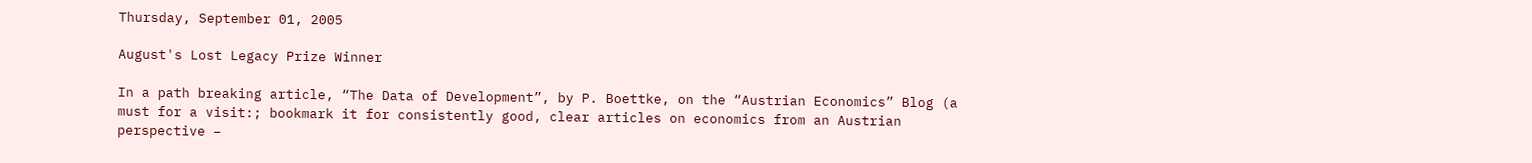Thursday, September 01, 2005

August's Lost Legacy Prize Winner

In a path breaking article, “The Data of Development”, by P. Boettke, on the “Austrian Economics” Blog (a must for a visit:; bookmark it for consistently good, clear articles on economics from an Austrian perspective –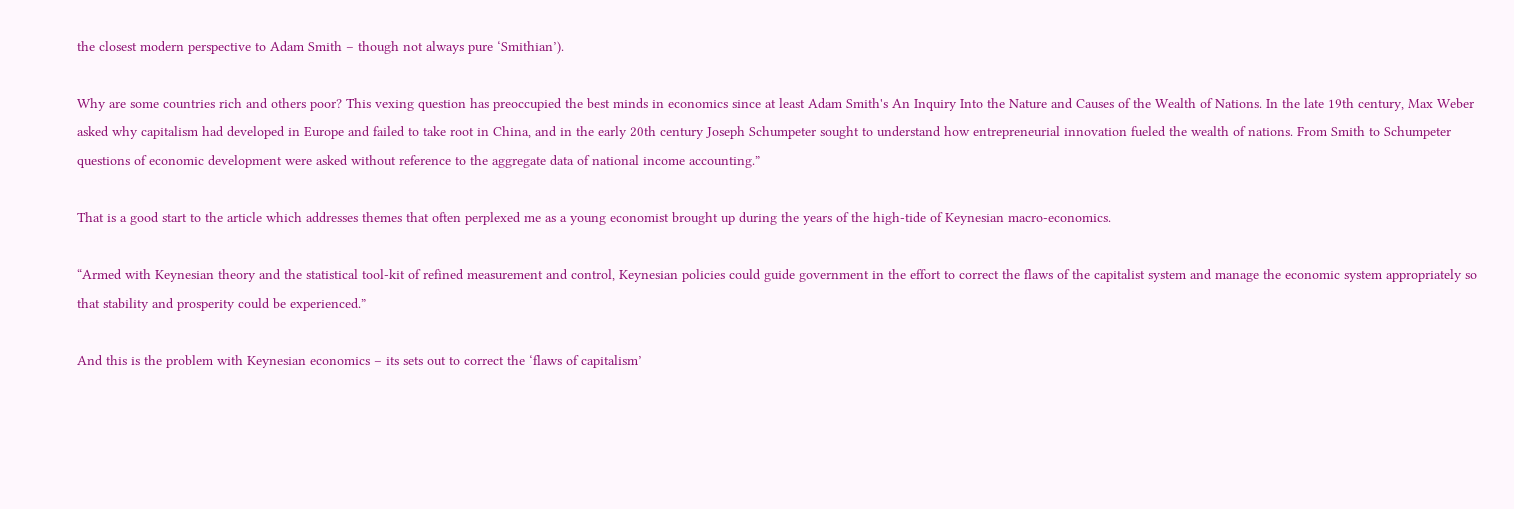the closest modern perspective to Adam Smith – though not always pure ‘Smithian’).

Why are some countries rich and others poor? This vexing question has preoccupied the best minds in economics since at least Adam Smith's An Inquiry Into the Nature and Causes of the Wealth of Nations. In the late 19th century, Max Weber asked why capitalism had developed in Europe and failed to take root in China, and in the early 20th century Joseph Schumpeter sought to understand how entrepreneurial innovation fueled the wealth of nations. From Smith to Schumpeter questions of economic development were asked without reference to the aggregate data of national income accounting.”

That is a good start to the article which addresses themes that often perplexed me as a young economist brought up during the years of the high-tide of Keynesian macro-economics.

“Armed with Keynesian theory and the statistical tool-kit of refined measurement and control, Keynesian policies could guide government in the effort to correct the flaws of the capitalist system and manage the economic system appropriately so that stability and prosperity could be experienced.”

And this is the problem with Keynesian economics – its sets out to correct the ‘flaws of capitalism’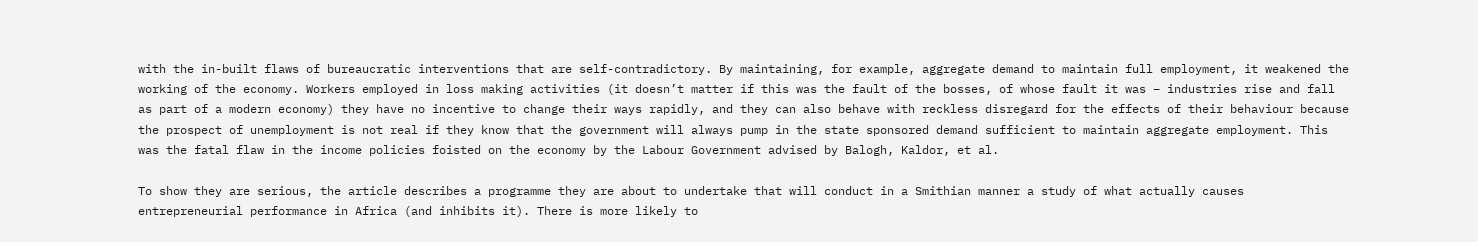with the in-built flaws of bureaucratic interventions that are self-contradictory. By maintaining, for example, aggregate demand to maintain full employment, it weakened the working of the economy. Workers employed in loss making activities (it doesn’t matter if this was the fault of the bosses, of whose fault it was – industries rise and fall as part of a modern economy) they have no incentive to change their ways rapidly, and they can also behave with reckless disregard for the effects of their behaviour because the prospect of unemployment is not real if they know that the government will always pump in the state sponsored demand sufficient to maintain aggregate employment. This was the fatal flaw in the income policies foisted on the economy by the Labour Government advised by Balogh, Kaldor, et al.

To show they are serious, the article describes a programme they are about to undertake that will conduct in a Smithian manner a study of what actually causes entrepreneurial performance in Africa (and inhibits it). There is more likely to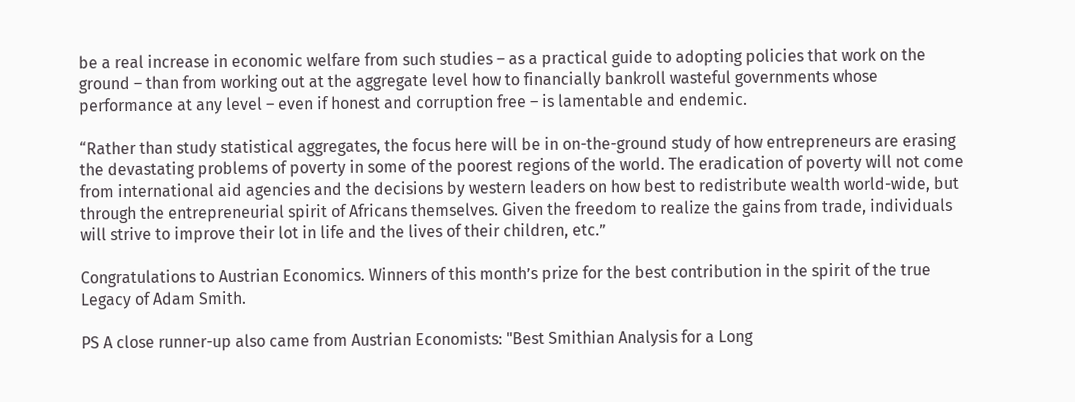be a real increase in economic welfare from such studies – as a practical guide to adopting policies that work on the ground – than from working out at the aggregate level how to financially bankroll wasteful governments whose performance at any level – even if honest and corruption free – is lamentable and endemic.

“Rather than study statistical aggregates, the focus here will be in on-the-ground study of how entrepreneurs are erasing the devastating problems of poverty in some of the poorest regions of the world. The eradication of poverty will not come from international aid agencies and the decisions by western leaders on how best to redistribute wealth world-wide, but through the entrepreneurial spirit of Africans themselves. Given the freedom to realize the gains from trade, individuals will strive to improve their lot in life and the lives of their children, etc.”

Congratulations to Austrian Economics. Winners of this month’s prize for the best contribution in the spirit of the true Legacy of Adam Smith.

PS A close runner-up also came from Austrian Economists: "Best Smithian Analysis for a Long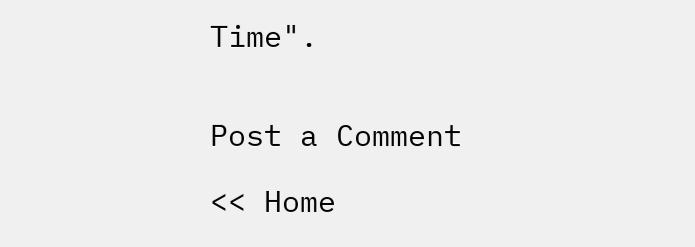Time".


Post a Comment

<< Home